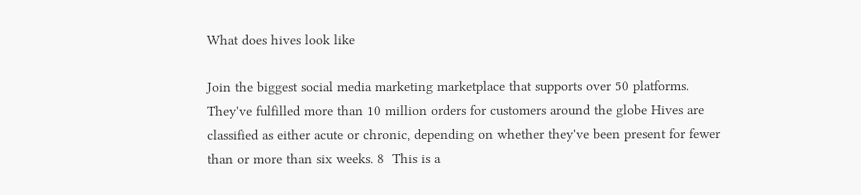What does hives look like

Join the biggest social media marketing marketplace that supports over 50 platforms. They've fulfilled more than 10 million orders for customers around the globe Hives are classified as either acute or chronic, depending on whether they've been present for fewer than or more than six weeks. 8  This is a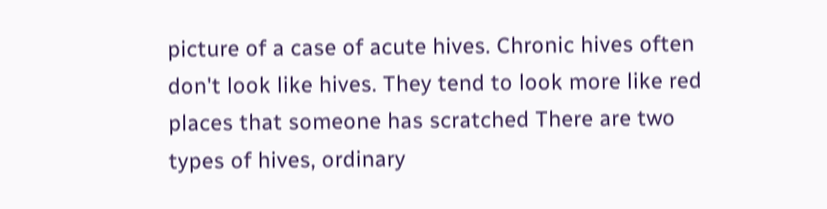picture of a case of acute hives. Chronic hives often don't look like hives. They tend to look more like red places that someone has scratched There are two types of hives, ordinary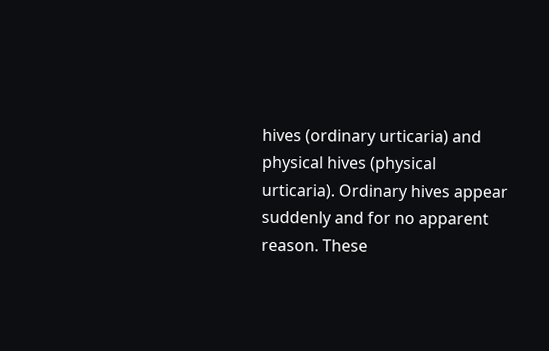hives (ordinary urticaria) and physical hives (physical urticaria). Ordinary hives appear suddenly and for no apparent reason. These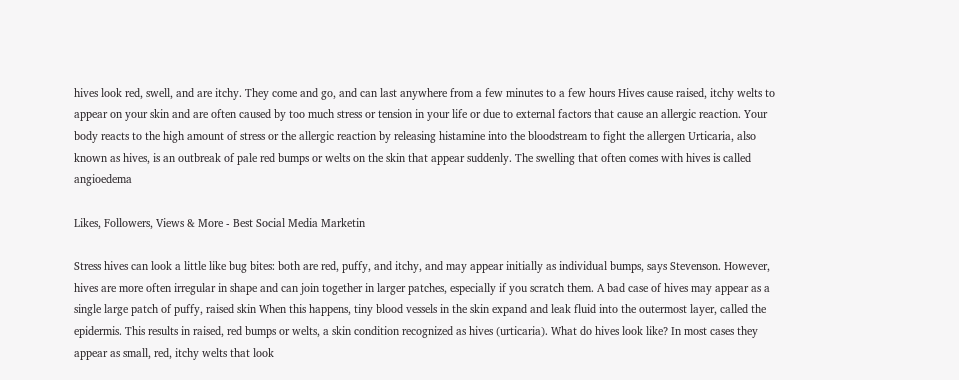hives look red, swell, and are itchy. They come and go, and can last anywhere from a few minutes to a few hours Hives cause raised, itchy welts to appear on your skin and are often caused by too much stress or tension in your life or due to external factors that cause an allergic reaction. Your body reacts to the high amount of stress or the allergic reaction by releasing histamine into the bloodstream to fight the allergen Urticaria, also known as hives, is an outbreak of pale red bumps or welts on the skin that appear suddenly. The swelling that often comes with hives is called angioedema

Likes, Followers, Views & More - Best Social Media Marketin

Stress hives can look a little like bug bites: both are red, puffy, and itchy, and may appear initially as individual bumps, says Stevenson. However, hives are more often irregular in shape and can join together in larger patches, especially if you scratch them. A bad case of hives may appear as a single large patch of puffy, raised skin When this happens, tiny blood vessels in the skin expand and leak fluid into the outermost layer, called the epidermis. This results in raised, red bumps or welts, a skin condition recognized as hives (urticaria). What do hives look like? In most cases they appear as small, red, itchy welts that look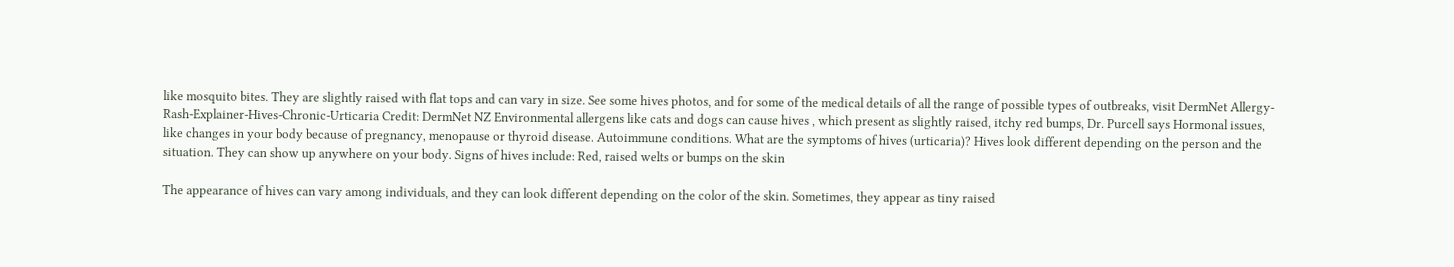like mosquito bites. They are slightly raised with flat tops and can vary in size. See some hives photos, and for some of the medical details of all the range of possible types of outbreaks, visit DermNet Allergy-Rash-Explainer-Hives-Chronic-Urticaria Credit: DermNet NZ Environmental allergens like cats and dogs can cause hives , which present as slightly raised, itchy red bumps, Dr. Purcell says Hormonal issues, like changes in your body because of pregnancy, menopause or thyroid disease. Autoimmune conditions. What are the symptoms of hives (urticaria)? Hives look different depending on the person and the situation. They can show up anywhere on your body. Signs of hives include: Red, raised welts or bumps on the skin

The appearance of hives can vary among individuals, and they can look different depending on the color of the skin. Sometimes, they appear as tiny raised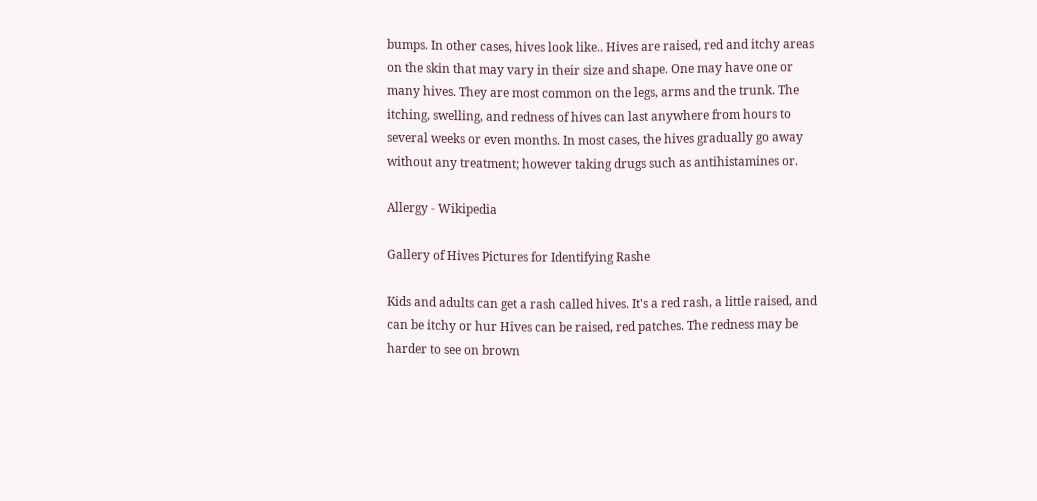bumps. In other cases, hives look like.. Hives are raised, red and itchy areas on the skin that may vary in their size and shape. One may have one or many hives. They are most common on the legs, arms and the trunk. The itching, swelling, and redness of hives can last anywhere from hours to several weeks or even months. In most cases, the hives gradually go away without any treatment; however taking drugs such as antihistamines or.

Allergy - Wikipedia

Gallery of Hives Pictures for Identifying Rashe

Kids and adults can get a rash called hives. It's a red rash, a little raised, and can be itchy or hur Hives can be raised, red patches. The redness may be harder to see on brown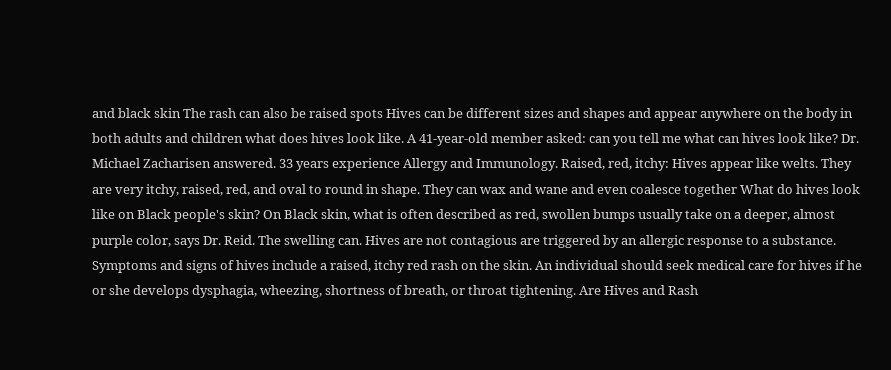and black skin The rash can also be raised spots Hives can be different sizes and shapes and appear anywhere on the body in both adults and children what does hives look like. A 41-year-old member asked: can you tell me what can hives look like? Dr. Michael Zacharisen answered. 33 years experience Allergy and Immunology. Raised, red, itchy: Hives appear like welts. They are very itchy, raised, red, and oval to round in shape. They can wax and wane and even coalesce together What do hives look like on Black people's skin? On Black skin, what is often described as red, swollen bumps usually take on a deeper, almost purple color, says Dr. Reid. The swelling can. Hives are not contagious are triggered by an allergic response to a substance. Symptoms and signs of hives include a raised, itchy red rash on the skin. An individual should seek medical care for hives if he or she develops dysphagia, wheezing, shortness of breath, or throat tightening. Are Hives and Rash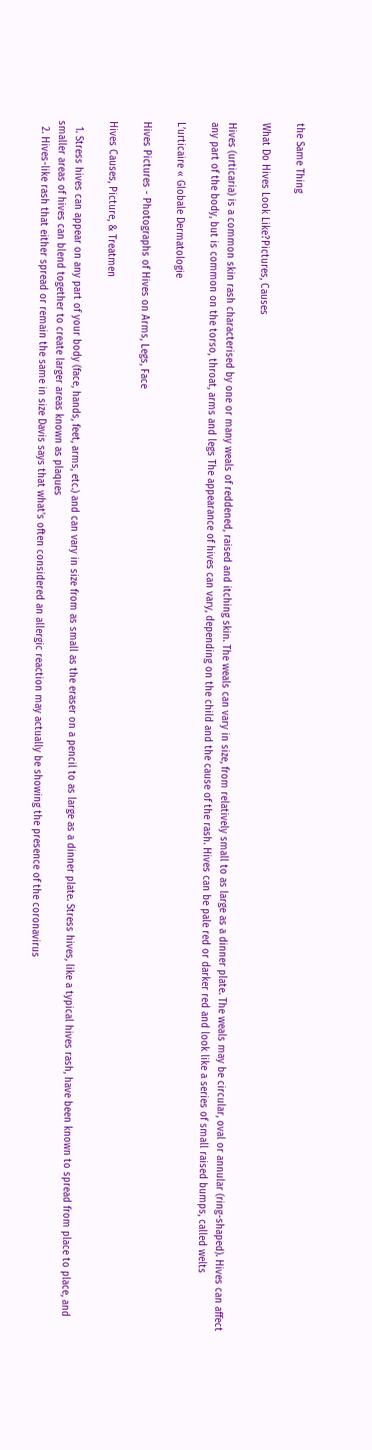the Same Thing

What Do Hives Look Like?Pictures, Causes

Hives (urticaria) is a common skin rash characterised by one or many weals of reddened, raised and itching skin. The weals can vary in size, from relatively small to as large as a dinner plate. The weals may be circular, oval or annular (ring-shaped). Hives can affect any part of the body, but is common on the torso, throat, arms and legs The appearance of hives can vary, depending on the child and the cause of the rash. Hives can be pale red or darker red and look like a series of small raised bumps, called welts

L’urticaire « Globale Dermatologie

Hives Pictures - Photographs of Hives on Arms, Legs, Face

Hives Causes, Picture, & Treatmen

  1. Stress hives can appear on any part of your body (face, hands, feet, arms, etc.) and can vary in size from as small as the eraser on a pencil to as large as a dinner plate. Stress hives, like a typical hives rash, have been known to spread from place to place, and smaller areas of hives can blend together to create larger areas known as plaques
  2. Hives-like rash that either spread or remain the same in size Davis says that what's often considered an allergic reaction may actually be showing the presence of the coronavirus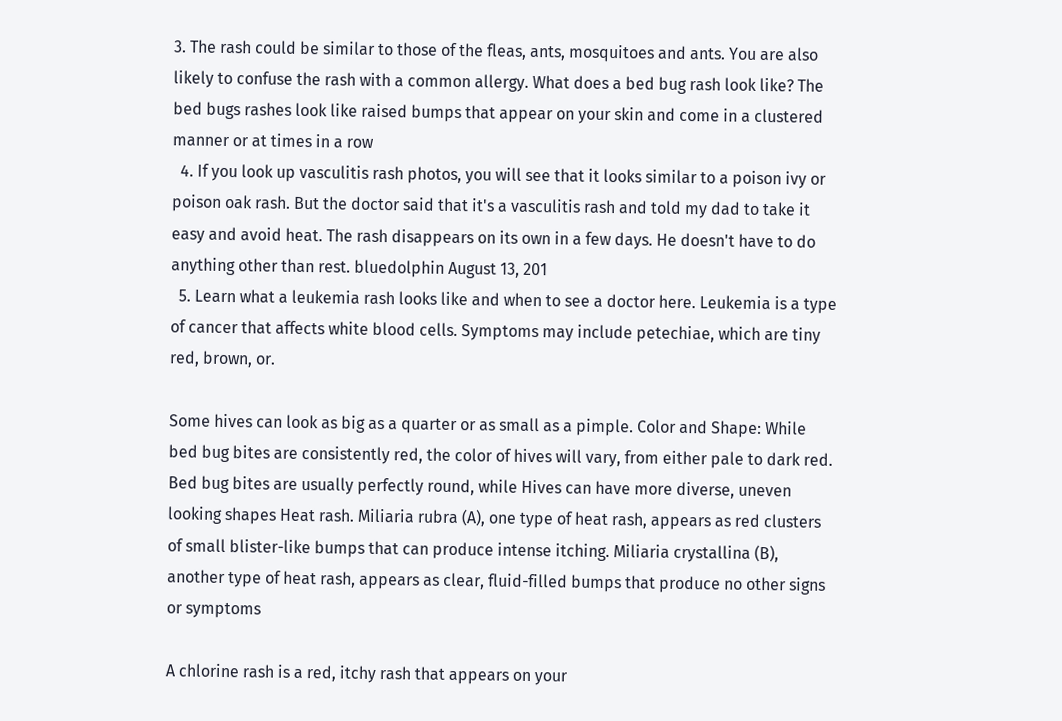3. The rash could be similar to those of the fleas, ants, mosquitoes and ants. You are also likely to confuse the rash with a common allergy. What does a bed bug rash look like? The bed bugs rashes look like raised bumps that appear on your skin and come in a clustered manner or at times in a row
  4. If you look up vasculitis rash photos, you will see that it looks similar to a poison ivy or poison oak rash. But the doctor said that it's a vasculitis rash and told my dad to take it easy and avoid heat. The rash disappears on its own in a few days. He doesn't have to do anything other than rest. bluedolphin August 13, 201
  5. Learn what a leukemia rash looks like and when to see a doctor here. Leukemia is a type of cancer that affects white blood cells. Symptoms may include petechiae, which are tiny red, brown, or.

Some hives can look as big as a quarter or as small as a pimple. Color and Shape: While bed bug bites are consistently red, the color of hives will vary, from either pale to dark red. Bed bug bites are usually perfectly round, while Hives can have more diverse, uneven looking shapes Heat rash. Miliaria rubra (A), one type of heat rash, appears as red clusters of small blister-like bumps that can produce intense itching. Miliaria crystallina (B), another type of heat rash, appears as clear, fluid-filled bumps that produce no other signs or symptoms

A chlorine rash is a red, itchy rash that appears on your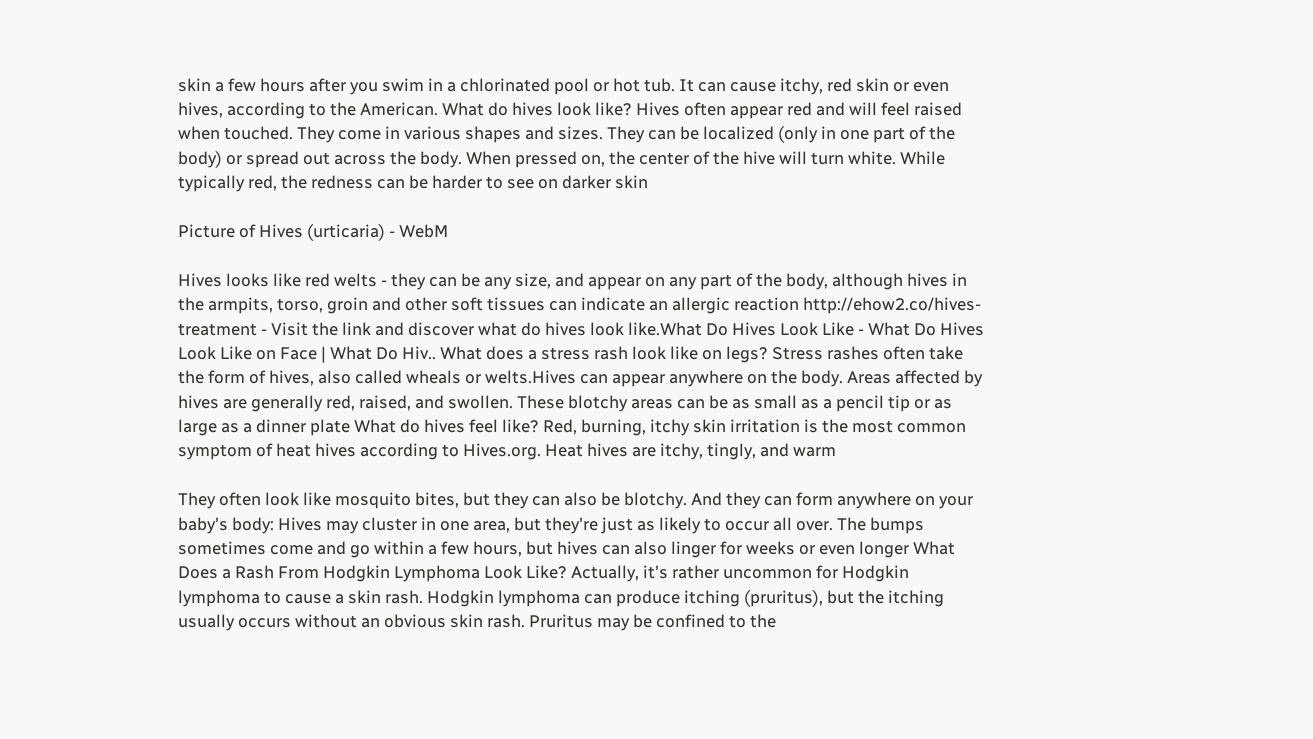skin a few hours after you swim in a chlorinated pool or hot tub. It can cause itchy, red skin or even hives, according to the American. What do hives look like? Hives often appear red and will feel raised when touched. They come in various shapes and sizes. They can be localized (only in one part of the body) or spread out across the body. When pressed on, the center of the hive will turn white. While typically red, the redness can be harder to see on darker skin

Picture of Hives (urticaria) - WebM

Hives looks like red welts - they can be any size, and appear on any part of the body, although hives in the armpits, torso, groin and other soft tissues can indicate an allergic reaction http://ehow2.co/hives-treatment - Visit the link and discover what do hives look like.What Do Hives Look Like - What Do Hives Look Like on Face | What Do Hiv.. What does a stress rash look like on legs? Stress rashes often take the form of hives, also called wheals or welts.Hives can appear anywhere on the body. Areas affected by hives are generally red, raised, and swollen. These blotchy areas can be as small as a pencil tip or as large as a dinner plate What do hives feel like? Red, burning, itchy skin irritation is the most common symptom of heat hives according to Hives.org. Heat hives are itchy, tingly, and warm

They often look like mosquito bites, but they can also be blotchy. And they can form anywhere on your baby's body: Hives may cluster in one area, but they're just as likely to occur all over. The bumps sometimes come and go within a few hours, but hives can also linger for weeks or even longer What Does a Rash From Hodgkin Lymphoma Look Like? Actually, it's rather uncommon for Hodgkin lymphoma to cause a skin rash. Hodgkin lymphoma can produce itching (pruritus), but the itching usually occurs without an obvious skin rash. Pruritus may be confined to the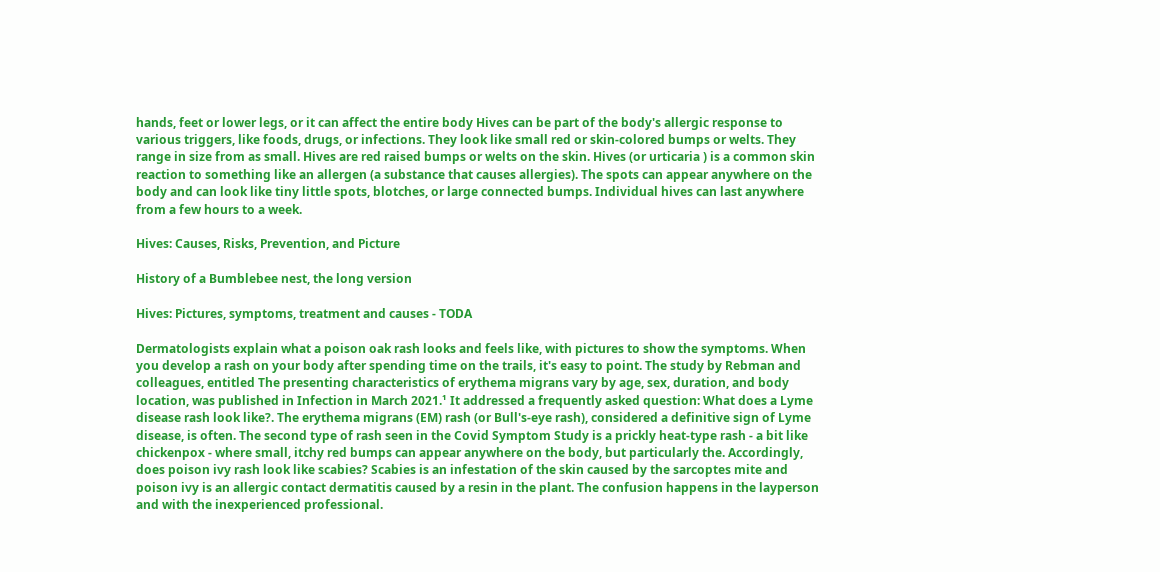hands, feet or lower legs, or it can affect the entire body Hives can be part of the body's allergic response to various triggers, like foods, drugs, or infections. They look like small red or skin-colored bumps or welts. They range in size from as small. Hives are red raised bumps or welts on the skin. Hives (or urticaria ) is a common skin reaction to something like an allergen (a substance that causes allergies). The spots can appear anywhere on the body and can look like tiny little spots, blotches, or large connected bumps. Individual hives can last anywhere from a few hours to a week.

Hives: Causes, Risks, Prevention, and Picture

History of a Bumblebee nest, the long version

Hives: Pictures, symptoms, treatment and causes - TODA

Dermatologists explain what a poison oak rash looks and feels like, with pictures to show the symptoms. When you develop a rash on your body after spending time on the trails, it's easy to point. The study by Rebman and colleagues, entitled The presenting characteristics of erythema migrans vary by age, sex, duration, and body location, was published in Infection in March 2021.¹ It addressed a frequently asked question: What does a Lyme disease rash look like?. The erythema migrans (EM) rash (or Bull's-eye rash), considered a definitive sign of Lyme disease, is often. The second type of rash seen in the Covid Symptom Study is a prickly heat-type rash - a bit like chickenpox - where small, itchy red bumps can appear anywhere on the body, but particularly the. Accordingly, does poison ivy rash look like scabies? Scabies is an infestation of the skin caused by the sarcoptes mite and poison ivy is an allergic contact dermatitis caused by a resin in the plant. The confusion happens in the layperson and with the inexperienced professional.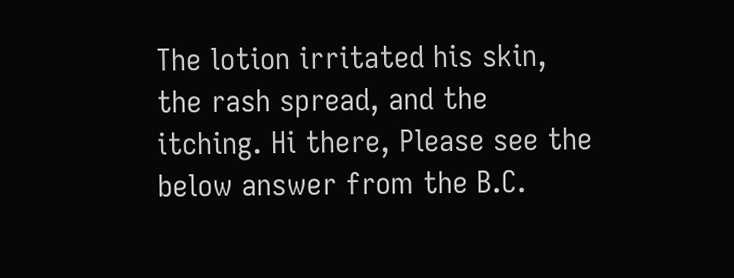The lotion irritated his skin, the rash spread, and the itching. Hi there, Please see the below answer from the B.C.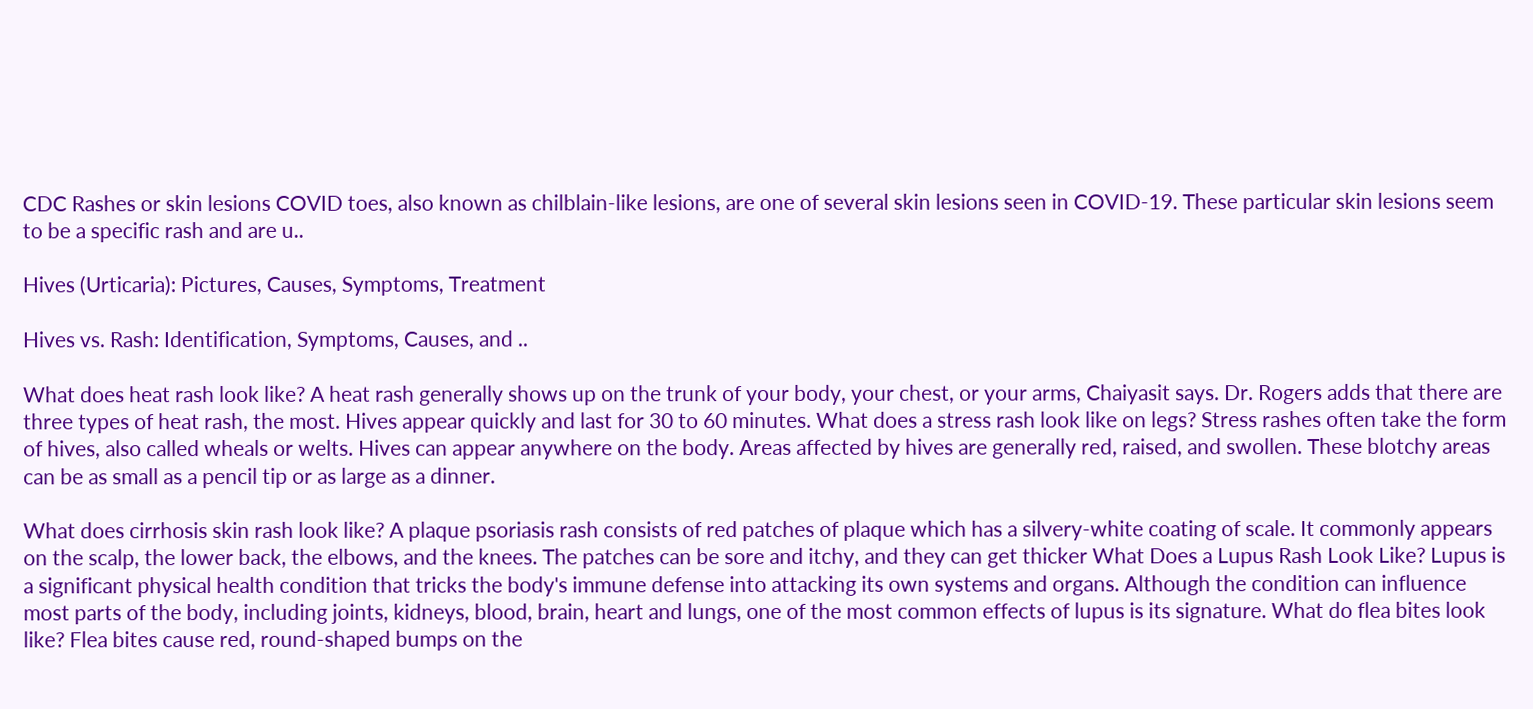CDC Rashes or skin lesions COVID toes, also known as chilblain-like lesions, are one of several skin lesions seen in COVID-19. These particular skin lesions seem to be a specific rash and are u..

Hives (Urticaria): Pictures, Causes, Symptoms, Treatment

Hives vs. Rash: Identification, Symptoms, Causes, and ..

What does heat rash look like? A heat rash generally shows up on the trunk of your body, your chest, or your arms, Chaiyasit says. Dr. Rogers adds that there are three types of heat rash, the most. Hives appear quickly and last for 30 to 60 minutes. What does a stress rash look like on legs? Stress rashes often take the form of hives, also called wheals or welts. Hives can appear anywhere on the body. Areas affected by hives are generally red, raised, and swollen. These blotchy areas can be as small as a pencil tip or as large as a dinner.

What does cirrhosis skin rash look like? A plaque psoriasis rash consists of red patches of plaque which has a silvery-white coating of scale. It commonly appears on the scalp, the lower back, the elbows, and the knees. The patches can be sore and itchy, and they can get thicker What Does a Lupus Rash Look Like? Lupus is a significant physical health condition that tricks the body's immune defense into attacking its own systems and organs. Although the condition can influence most parts of the body, including joints, kidneys, blood, brain, heart and lungs, one of the most common effects of lupus is its signature. What do flea bites look like? Flea bites cause red, round-shaped bumps on the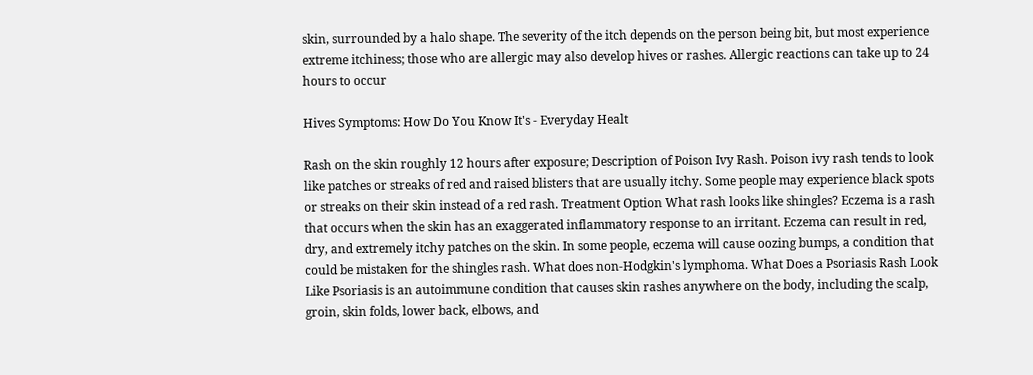skin, surrounded by a halo shape. The severity of the itch depends on the person being bit, but most experience extreme itchiness; those who are allergic may also develop hives or rashes. Allergic reactions can take up to 24 hours to occur

Hives Symptoms: How Do You Know It's - Everyday Healt

Rash on the skin roughly 12 hours after exposure; Description of Poison Ivy Rash. Poison ivy rash tends to look like patches or streaks of red and raised blisters that are usually itchy. Some people may experience black spots or streaks on their skin instead of a red rash. Treatment Option What rash looks like shingles? Eczema is a rash that occurs when the skin has an exaggerated inflammatory response to an irritant. Eczema can result in red, dry, and extremely itchy patches on the skin. In some people, eczema will cause oozing bumps, a condition that could be mistaken for the shingles rash. What does non-Hodgkin's lymphoma. What Does a Psoriasis Rash Look Like Psoriasis is an autoimmune condition that causes skin rashes anywhere on the body, including the scalp, groin, skin folds, lower back, elbows, and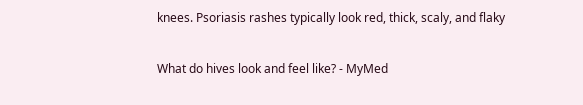knees. Psoriasis rashes typically look red, thick, scaly, and flaky

What do hives look and feel like? - MyMed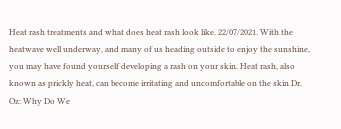Heat rash treatments and what does heat rash look like. 22/07/2021. With the heatwave well underway, and many of us heading outside to enjoy the sunshine, you may have found yourself developing a rash on your skin. Heat rash, also known as prickly heat, can become irritating and uncomfortable on the skin Dr. Oz: Why Do We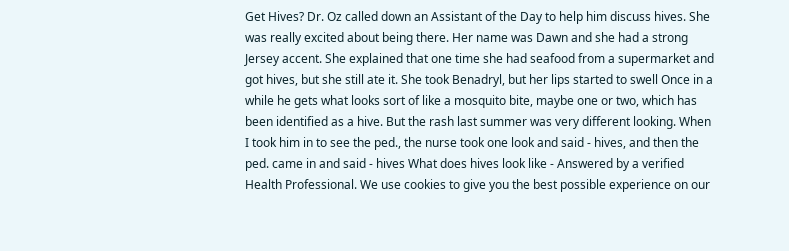Get Hives? Dr. Oz called down an Assistant of the Day to help him discuss hives. She was really excited about being there. Her name was Dawn and she had a strong Jersey accent. She explained that one time she had seafood from a supermarket and got hives, but she still ate it. She took Benadryl, but her lips started to swell Once in a while he gets what looks sort of like a mosquito bite, maybe one or two, which has been identified as a hive. But the rash last summer was very different looking. When I took him in to see the ped., the nurse took one look and said - hives, and then the ped. came in and said - hives What does hives look like - Answered by a verified Health Professional. We use cookies to give you the best possible experience on our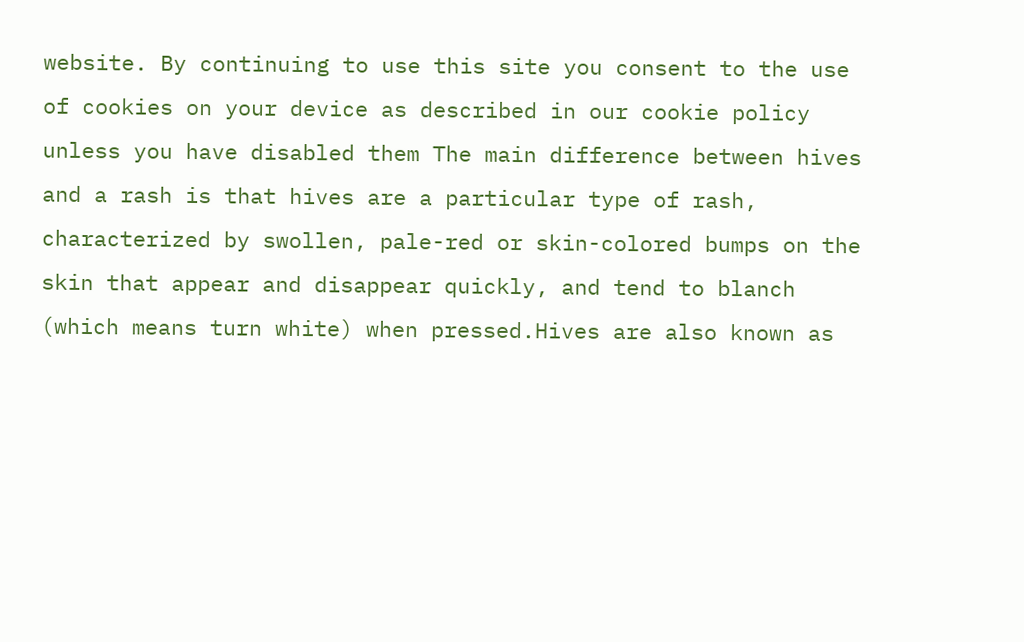website. By continuing to use this site you consent to the use of cookies on your device as described in our cookie policy unless you have disabled them The main difference between hives and a rash is that hives are a particular type of rash, characterized by swollen, pale-red or skin-colored bumps on the skin that appear and disappear quickly, and tend to blanch (which means turn white) when pressed.Hives are also known as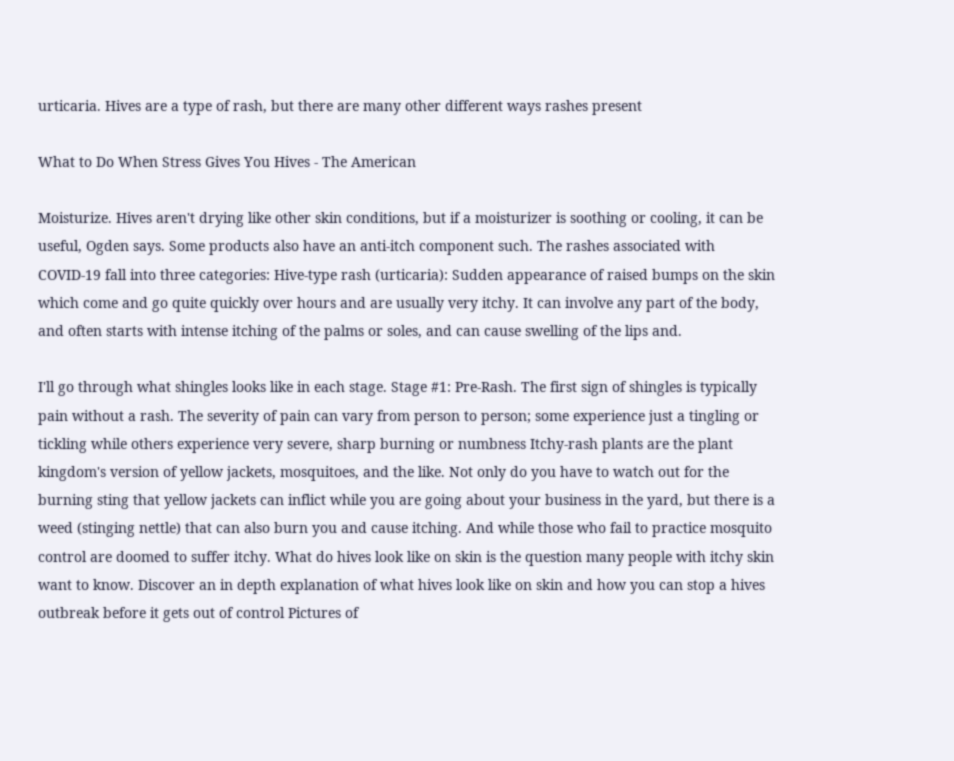urticaria. Hives are a type of rash, but there are many other different ways rashes present

What to Do When Stress Gives You Hives - The American

Moisturize. Hives aren't drying like other skin conditions, but if a moisturizer is soothing or cooling, it can be useful, Ogden says. Some products also have an anti-itch component such. The rashes associated with COVID-19 fall into three categories: Hive-type rash (urticaria): Sudden appearance of raised bumps on the skin which come and go quite quickly over hours and are usually very itchy. It can involve any part of the body, and often starts with intense itching of the palms or soles, and can cause swelling of the lips and.

I'll go through what shingles looks like in each stage. Stage #1: Pre-Rash. The first sign of shingles is typically pain without a rash. The severity of pain can vary from person to person; some experience just a tingling or tickling while others experience very severe, sharp burning or numbness Itchy-rash plants are the plant kingdom's version of yellow jackets, mosquitoes, and the like. Not only do you have to watch out for the burning sting that yellow jackets can inflict while you are going about your business in the yard, but there is a weed (stinging nettle) that can also burn you and cause itching. And while those who fail to practice mosquito control are doomed to suffer itchy. What do hives look like on skin is the question many people with itchy skin want to know. Discover an in depth explanation of what hives look like on skin and how you can stop a hives outbreak before it gets out of control Pictures of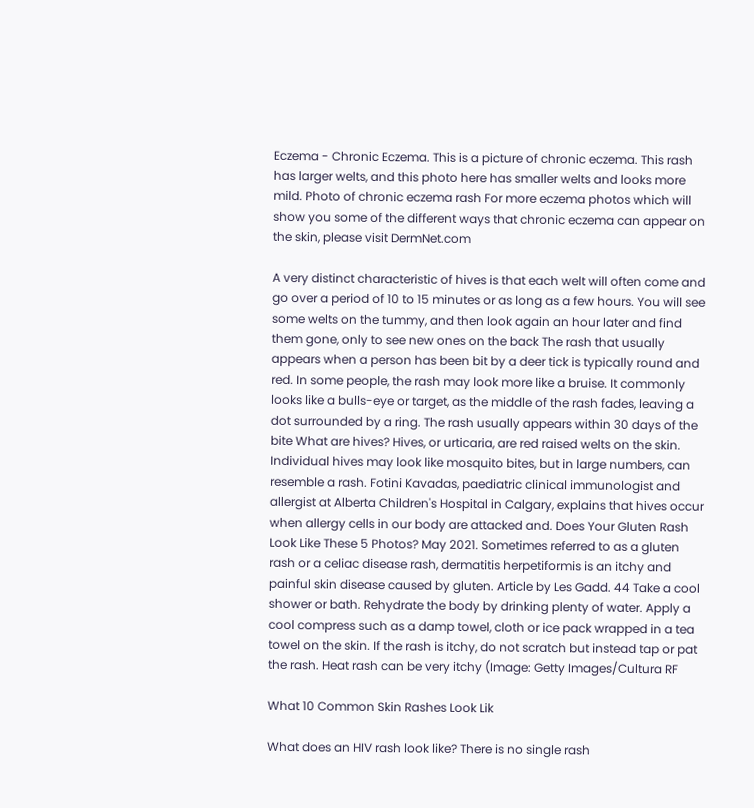Eczema - Chronic Eczema. This is a picture of chronic eczema. This rash has larger welts, and this photo here has smaller welts and looks more mild. Photo of chronic eczema rash For more eczema photos which will show you some of the different ways that chronic eczema can appear on the skin, please visit DermNet.com

A very distinct characteristic of hives is that each welt will often come and go over a period of 10 to 15 minutes or as long as a few hours. You will see some welts on the tummy, and then look again an hour later and find them gone, only to see new ones on the back The rash that usually appears when a person has been bit by a deer tick is typically round and red. In some people, the rash may look more like a bruise. It commonly looks like a bulls-eye or target, as the middle of the rash fades, leaving a dot surrounded by a ring. The rash usually appears within 30 days of the bite What are hives? Hives, or urticaria, are red raised welts on the skin. Individual hives may look like mosquito bites, but in large numbers, can resemble a rash. Fotini Kavadas, paediatric clinical immunologist and allergist at Alberta Children's Hospital in Calgary, explains that hives occur when allergy cells in our body are attacked and. Does Your Gluten Rash Look Like These 5 Photos? May 2021. Sometimes referred to as a gluten rash or a celiac disease rash, dermatitis herpetiformis is an itchy and painful skin disease caused by gluten. Article by Les Gadd. 44 Take a cool shower or bath. Rehydrate the body by drinking plenty of water. Apply a cool compress such as a damp towel, cloth or ice pack wrapped in a tea towel on the skin. If the rash is itchy, do not scratch but instead tap or pat the rash. Heat rash can be very itchy (Image: Getty Images/Cultura RF

What 10 Common Skin Rashes Look Lik

What does an HIV rash look like? There is no single rash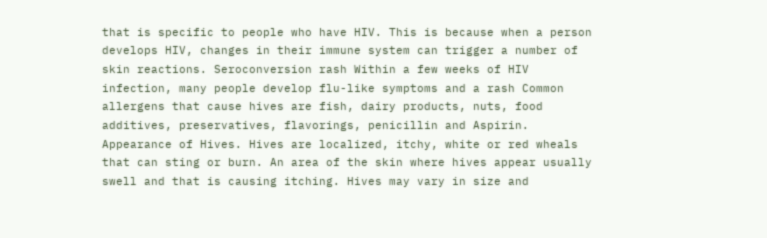that is specific to people who have HIV. This is because when a person develops HIV, changes in their immune system can trigger a number of skin reactions. Seroconversion rash Within a few weeks of HIV infection, many people develop flu-like symptoms and a rash Common allergens that cause hives are fish, dairy products, nuts, food additives, preservatives, flavorings, penicillin and Aspirin. Appearance of Hives. Hives are localized, itchy, white or red wheals that can sting or burn. An area of the skin where hives appear usually swell and that is causing itching. Hives may vary in size and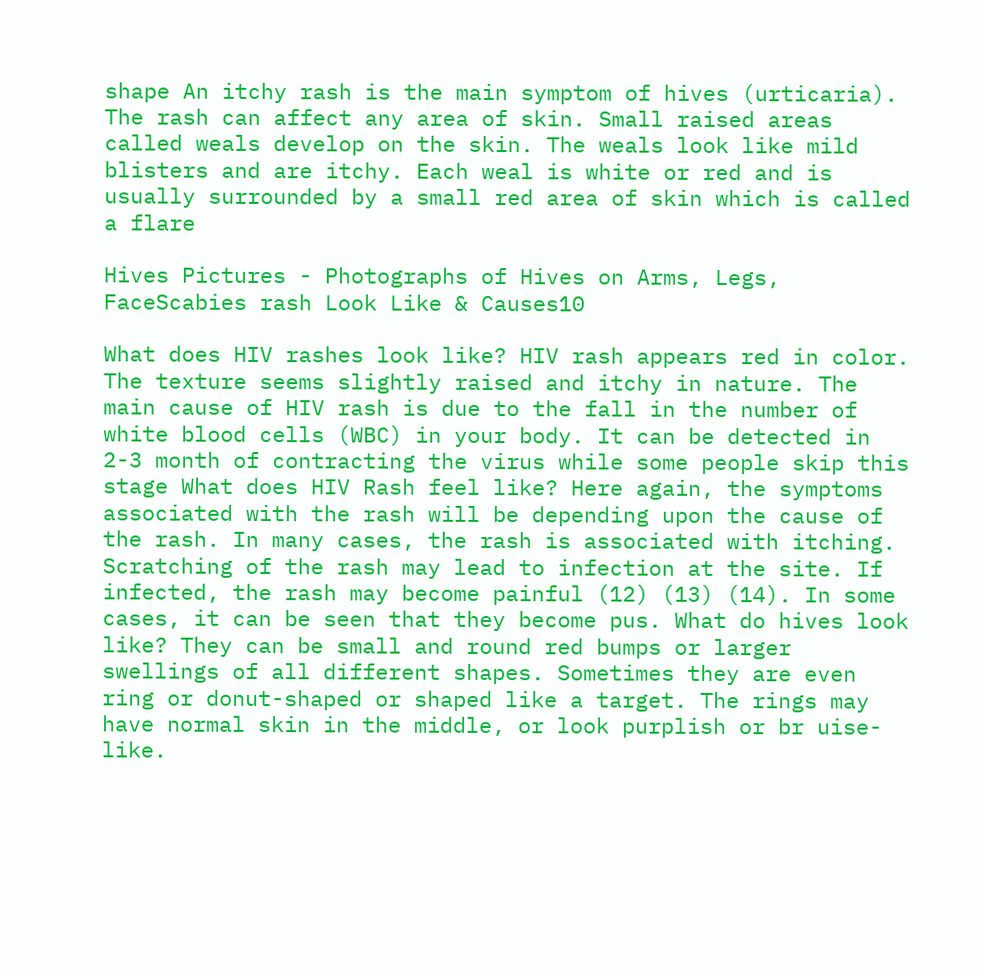shape An itchy rash is the main symptom of hives (urticaria). The rash can affect any area of skin. Small raised areas called weals develop on the skin. The weals look like mild blisters and are itchy. Each weal is white or red and is usually surrounded by a small red area of skin which is called a flare

Hives Pictures - Photographs of Hives on Arms, Legs, FaceScabies rash Look Like & Causes10

What does HIV rashes look like? HIV rash appears red in color. The texture seems slightly raised and itchy in nature. The main cause of HIV rash is due to the fall in the number of white blood cells (WBC) in your body. It can be detected in 2-3 month of contracting the virus while some people skip this stage What does HIV Rash feel like? Here again, the symptoms associated with the rash will be depending upon the cause of the rash. In many cases, the rash is associated with itching. Scratching of the rash may lead to infection at the site. If infected, the rash may become painful (12) (13) (14). In some cases, it can be seen that they become pus. What do hives look like? They can be small and round red bumps or larger swellings of all different shapes. Sometimes they are even ring or donut-shaped or shaped like a target. The rings may have normal skin in the middle, or look purplish or br uise-like.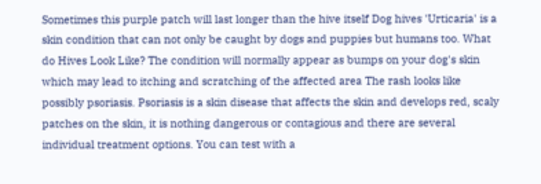Sometimes this purple patch will last longer than the hive itself Dog hives 'Urticaria' is a skin condition that can not only be caught by dogs and puppies but humans too. What do Hives Look Like? The condition will normally appear as bumps on your dog's skin which may lead to itching and scratching of the affected area The rash looks like possibly psoriasis. Psoriasis is a skin disease that affects the skin and develops red, scaly patches on the skin, it is nothing dangerous or contagious and there are several individual treatment options. You can test with a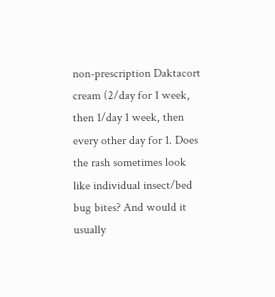non-prescription Daktacort cream (2/day for 1 week, then 1/day 1 week, then every other day for 1. Does the rash sometimes look like individual insect/bed bug bites? And would it usually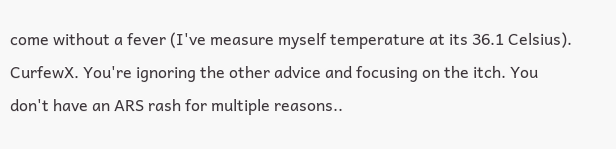come without a fever (I've measure myself temperature at its 36.1 Celsius). CurfewX. You're ignoring the other advice and focusing on the itch. You don't have an ARS rash for multiple reasons..